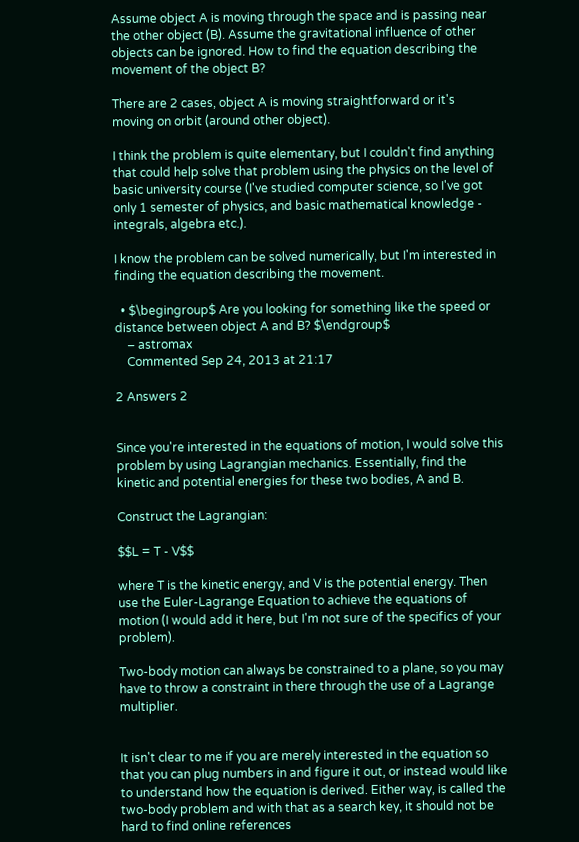Assume object A is moving through the space and is passing near the other object (B). Assume the gravitational influence of other objects can be ignored. How to find the equation describing the movement of the object B?

There are 2 cases, object A is moving straightforward or it's moving on orbit (around other object).

I think the problem is quite elementary, but I couldn't find anything that could help solve that problem using the physics on the level of basic university course (I've studied computer science, so I've got only 1 semester of physics, and basic mathematical knowledge - integrals, algebra etc.).

I know the problem can be solved numerically, but I'm interested in finding the equation describing the movement.

  • $\begingroup$ Are you looking for something like the speed or distance between object A and B? $\endgroup$
    – astromax
    Commented Sep 24, 2013 at 21:17

2 Answers 2


Since you're interested in the equations of motion, I would solve this problem by using Lagrangian mechanics. Essentially, find the kinetic and potential energies for these two bodies, A and B.

Construct the Lagrangian:

$$L = T - V$$

where T is the kinetic energy, and V is the potential energy. Then use the Euler-Lagrange Equation to achieve the equations of motion (I would add it here, but I'm not sure of the specifics of your problem).

Two-body motion can always be constrained to a plane, so you may have to throw a constraint in there through the use of a Lagrange multiplier.


It isn't clear to me if you are merely interested in the equation so that you can plug numbers in and figure it out, or instead would like to understand how the equation is derived. Either way, is called the two-body problem and with that as a search key, it should not be hard to find online references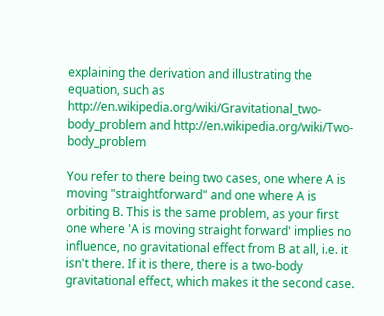explaining the derivation and illustrating the equation, such as http://en.wikipedia.org/wiki/Gravitational_two-body_problem and http://en.wikipedia.org/wiki/Two-body_problem

You refer to there being two cases, one where A is moving "straightforward" and one where A is orbiting B. This is the same problem, as your first one where 'A is moving straight forward' implies no influence, no gravitational effect from B at all, i.e. it isn't there. If it is there, there is a two-body gravitational effect, which makes it the second case.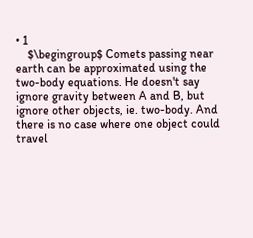• 1
    $\begingroup$ Comets passing near earth can be approximated using the two-body equations. He doesn't say ignore gravity between A and B, but ignore other objects, ie. two-body. And there is no case where one object could travel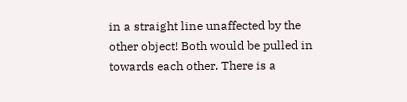in a straight line unaffected by the other object! Both would be pulled in towards each other. There is a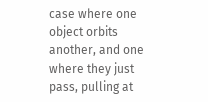case where one object orbits another, and one where they just pass, pulling at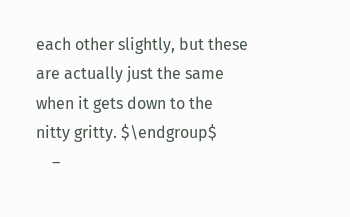each other slightly, but these are actually just the same when it gets down to the nitty gritty. $\endgroup$
    –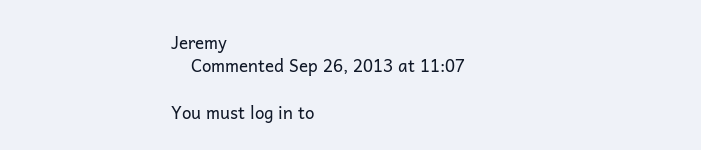Jeremy
    Commented Sep 26, 2013 at 11:07

You must log in to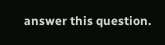answer this question.